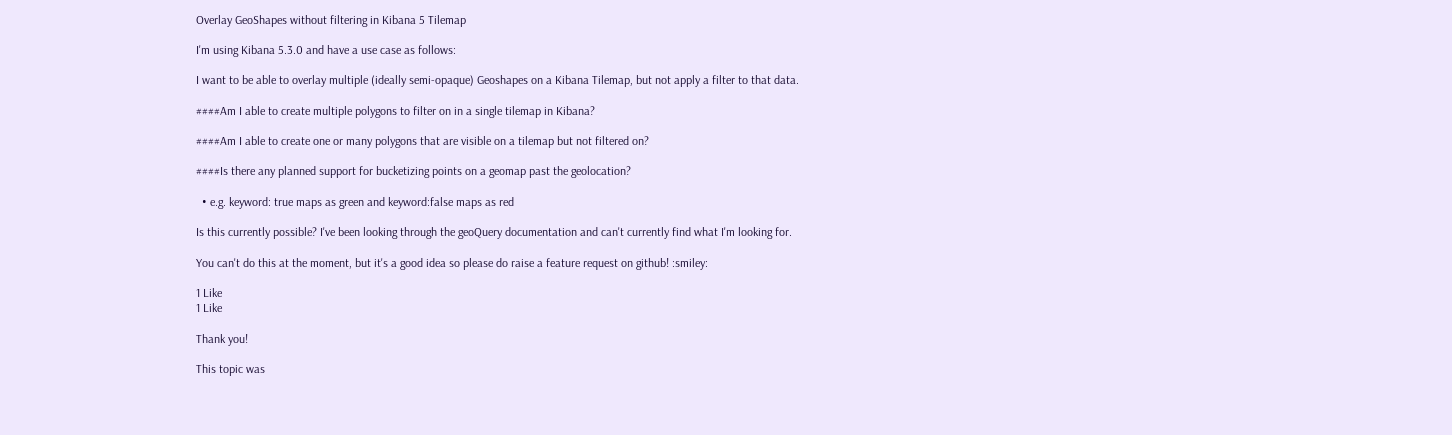Overlay GeoShapes without filtering in Kibana 5 Tilemap

I'm using Kibana 5.3.0 and have a use case as follows:

I want to be able to overlay multiple (ideally semi-opaque) Geoshapes on a Kibana Tilemap, but not apply a filter to that data.

####Am I able to create multiple polygons to filter on in a single tilemap in Kibana?

####Am I able to create one or many polygons that are visible on a tilemap but not filtered on?

####Is there any planned support for bucketizing points on a geomap past the geolocation?

  • e.g. keyword: true maps as green and keyword:false maps as red

Is this currently possible? I've been looking through the geoQuery documentation and can't currently find what I'm looking for.

You can't do this at the moment, but it's a good idea so please do raise a feature request on github! :smiley:

1 Like
1 Like

Thank you!

This topic was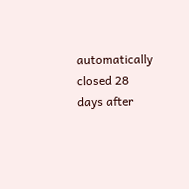automatically closed 28 days after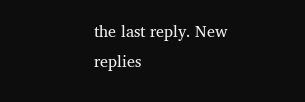the last reply. New replies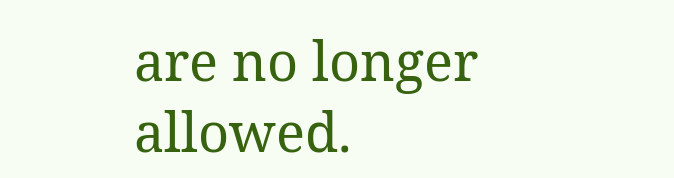are no longer allowed.